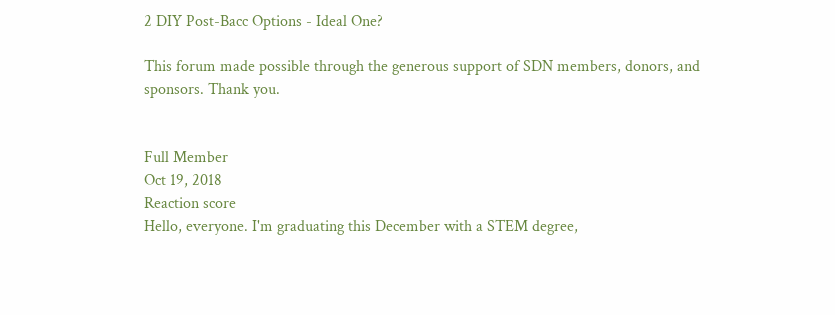2 DIY Post-Bacc Options - Ideal One?

This forum made possible through the generous support of SDN members, donors, and sponsors. Thank you.


Full Member
Oct 19, 2018
Reaction score
Hello, everyone. I'm graduating this December with a STEM degree,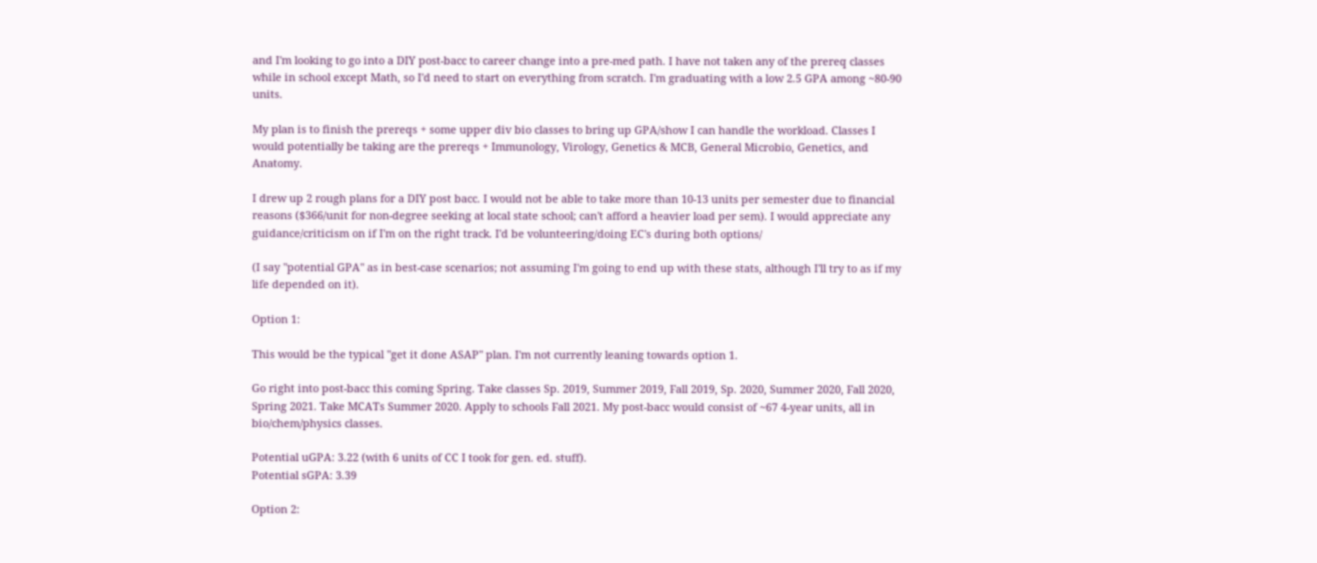and I'm looking to go into a DIY post-bacc to career change into a pre-med path. I have not taken any of the prereq classes while in school except Math, so I'd need to start on everything from scratch. I'm graduating with a low 2.5 GPA among ~80-90 units.

My plan is to finish the prereqs + some upper div bio classes to bring up GPA/show I can handle the workload. Classes I would potentially be taking are the prereqs + Immunology, Virology, Genetics & MCB, General Microbio, Genetics, and Anatomy.

I drew up 2 rough plans for a DIY post bacc. I would not be able to take more than 10-13 units per semester due to financial reasons ($366/unit for non-degree seeking at local state school; can't afford a heavier load per sem). I would appreciate any guidance/criticism on if I'm on the right track. I'd be volunteering/doing EC's during both options/

(I say "potential GPA" as in best-case scenarios; not assuming I'm going to end up with these stats, although I'll try to as if my life depended on it).

Option 1:

This would be the typical "get it done ASAP" plan. I'm not currently leaning towards option 1.

Go right into post-bacc this coming Spring. Take classes Sp. 2019, Summer 2019, Fall 2019, Sp. 2020, Summer 2020, Fall 2020, Spring 2021. Take MCATs Summer 2020. Apply to schools Fall 2021. My post-bacc would consist of ~67 4-year units, all in bio/chem/physics classes.

Potential uGPA: 3.22 (with 6 units of CC I took for gen. ed. stuff).
Potential sGPA: 3.39

Option 2: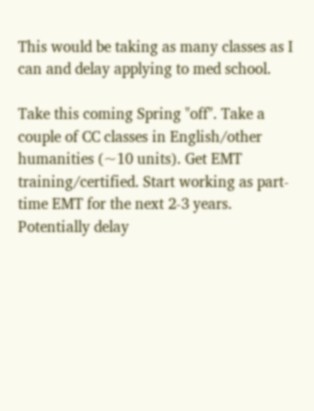This would be taking as many classes as I can and delay applying to med school.

Take this coming Spring "off". Take a couple of CC classes in English/other humanities (~10 units). Get EMT training/certified. Start working as part-time EMT for the next 2-3 years. Potentially delay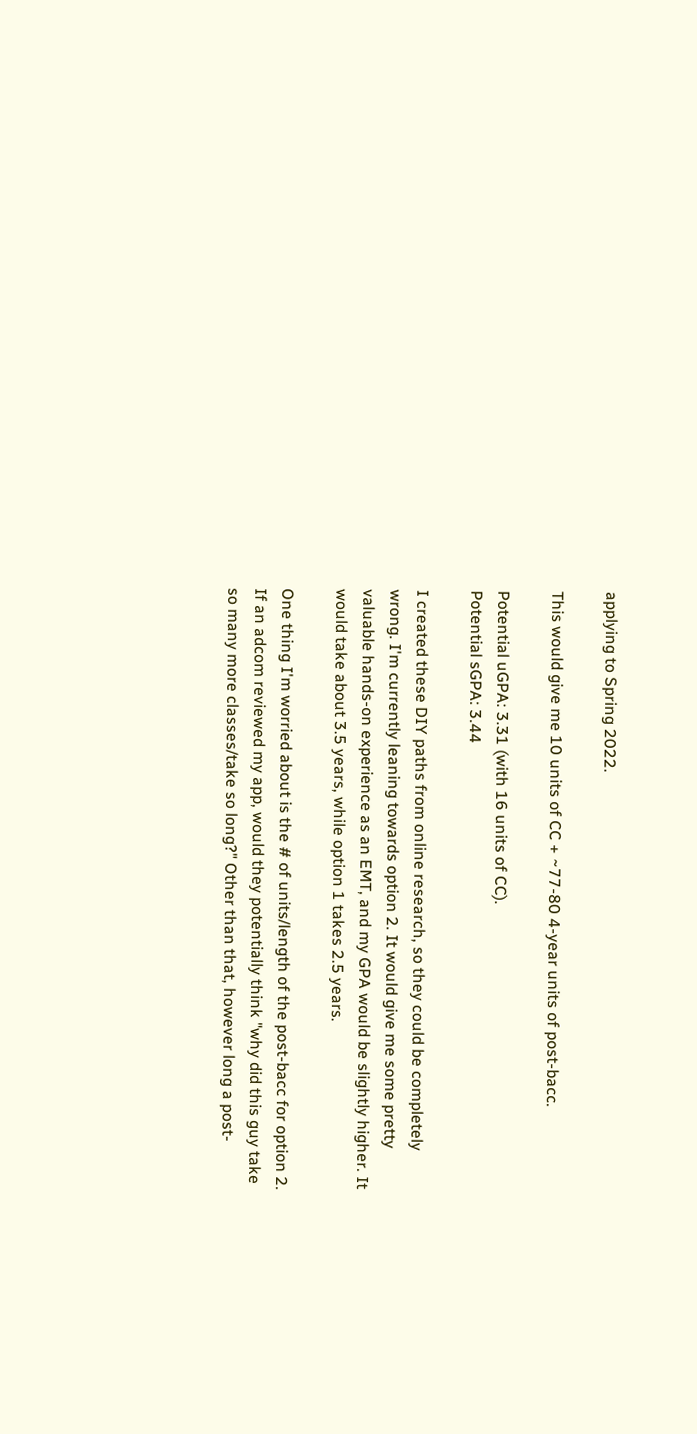applying to Spring 2022.

This would give me 10 units of CC + ~77-80 4-year units of post-bacc.

Potential uGPA: 3.31 (with 16 units of CC).
Potential sGPA: 3.44

I created these DIY paths from online research, so they could be completely wrong. I'm currently leaning towards option 2. It would give me some pretty valuable hands-on experience as an EMT, and my GPA would be slightly higher. It would take about 3.5 years, while option 1 takes 2.5 years.

One thing I'm worried about is the # of units/length of the post-bacc for option 2. If an adcom reviewed my app, would they potentially think "why did this guy take so many more classes/take so long?" Other than that, however long a post-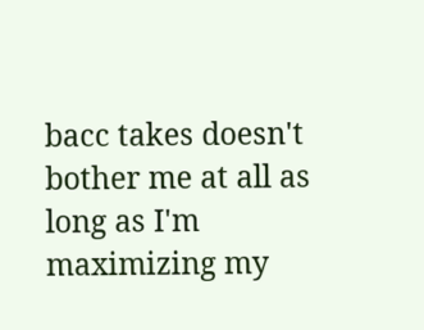bacc takes doesn't bother me at all as long as I'm maximizing my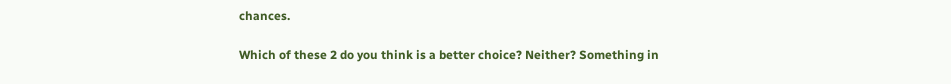chances.

Which of these 2 do you think is a better choice? Neither? Something in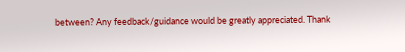between? Any feedback/guidance would be greatly appreciated. Thank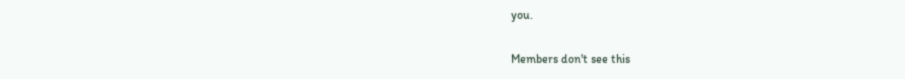you.

Members don't see this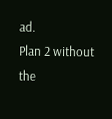ad.
Plan 2 without the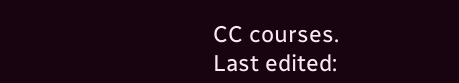CC courses.
Last edited: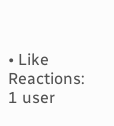• Like
Reactions: 1 user